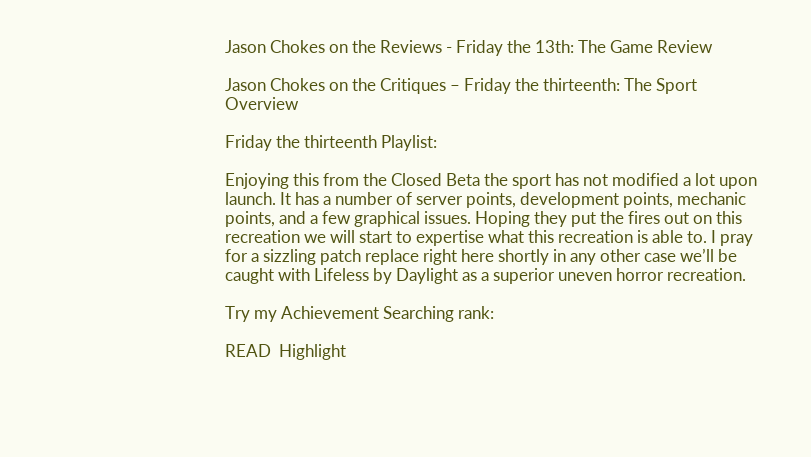Jason Chokes on the Reviews - Friday the 13th: The Game Review

Jason Chokes on the Critiques – Friday the thirteenth: The Sport Overview

Friday the thirteenth Playlist:

Enjoying this from the Closed Beta the sport has not modified a lot upon launch. It has a number of server points, development points, mechanic points, and a few graphical issues. Hoping they put the fires out on this recreation we will start to expertise what this recreation is able to. I pray for a sizzling patch replace right here shortly in any other case we’ll be caught with Lifeless by Daylight as a superior uneven horror recreation.

Try my Achievement Searching rank:

READ  Highlight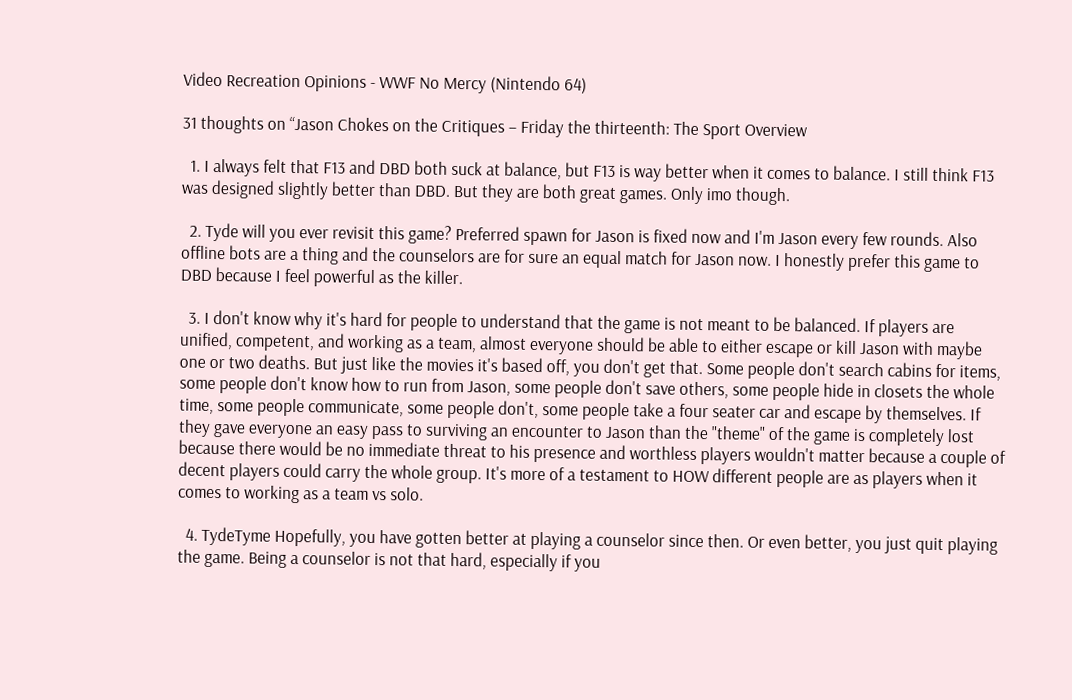Video Recreation Opinions - WWF No Mercy (Nintendo 64)

31 thoughts on “Jason Chokes on the Critiques – Friday the thirteenth: The Sport Overview

  1. I always felt that F13 and DBD both suck at balance, but F13 is way better when it comes to balance. I still think F13 was designed slightly better than DBD. But they are both great games. Only imo though.

  2. Tyde will you ever revisit this game? Preferred spawn for Jason is fixed now and I'm Jason every few rounds. Also offline bots are a thing and the counselors are for sure an equal match for Jason now. I honestly prefer this game to DBD because I feel powerful as the killer.

  3. I don't know why it's hard for people to understand that the game is not meant to be balanced. If players are unified, competent, and working as a team, almost everyone should be able to either escape or kill Jason with maybe one or two deaths. But just like the movies it's based off, you don't get that. Some people don't search cabins for items, some people don't know how to run from Jason, some people don't save others, some people hide in closets the whole time, some people communicate, some people don't, some people take a four seater car and escape by themselves. If they gave everyone an easy pass to surviving an encounter to Jason than the "theme" of the game is completely lost because there would be no immediate threat to his presence and worthless players wouldn't matter because a couple of decent players could carry the whole group. It's more of a testament to HOW different people are as players when it comes to working as a team vs solo.

  4. TydeTyme Hopefully, you have gotten better at playing a counselor since then. Or even better, you just quit playing the game. Being a counselor is not that hard, especially if you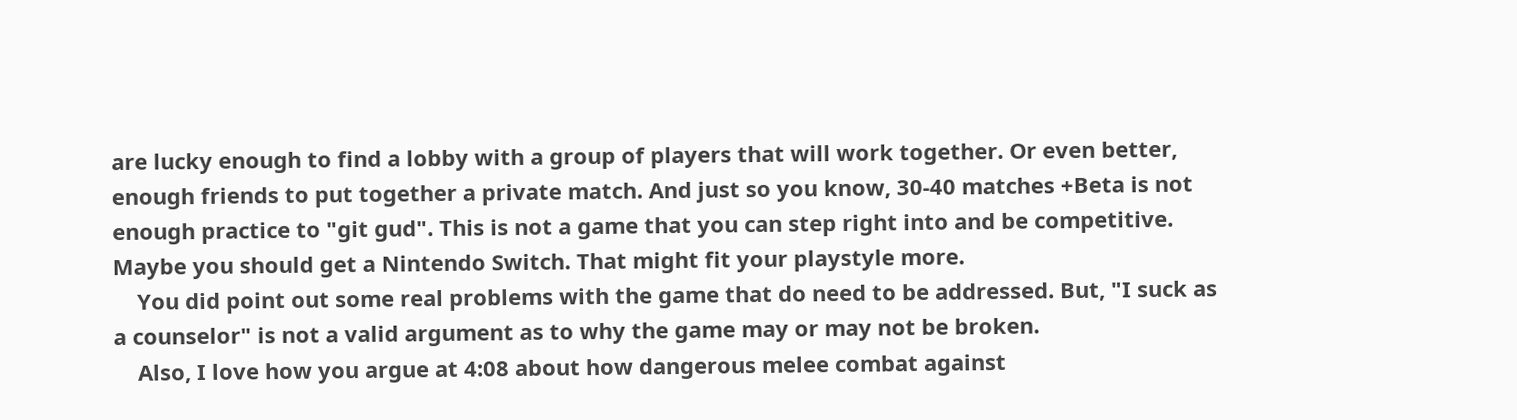are lucky enough to find a lobby with a group of players that will work together. Or even better, enough friends to put together a private match. And just so you know, 30-40 matches +Beta is not enough practice to "git gud". This is not a game that you can step right into and be competitive. Maybe you should get a Nintendo Switch. That might fit your playstyle more.
    You did point out some real problems with the game that do need to be addressed. But, "I suck as a counselor" is not a valid argument as to why the game may or may not be broken.
    Also, I love how you argue at 4:08 about how dangerous melee combat against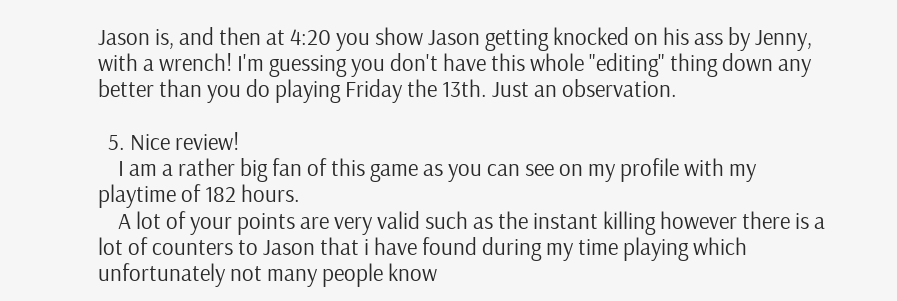Jason is, and then at 4:20 you show Jason getting knocked on his ass by Jenny, with a wrench! I'm guessing you don't have this whole "editing" thing down any better than you do playing Friday the 13th. Just an observation.

  5. Nice review!
    I am a rather big fan of this game as you can see on my profile with my playtime of 182 hours.
    A lot of your points are very valid such as the instant killing however there is a lot of counters to Jason that i have found during my time playing which unfortunately not many people know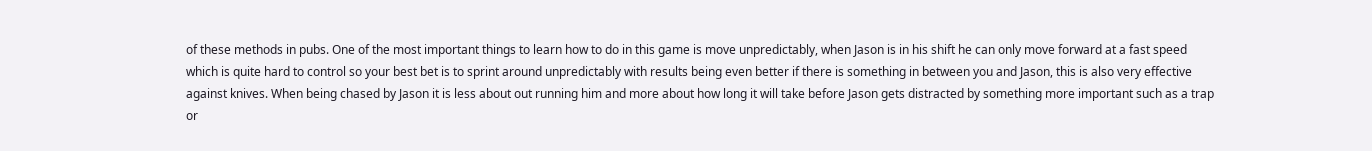of these methods in pubs. One of the most important things to learn how to do in this game is move unpredictably, when Jason is in his shift he can only move forward at a fast speed which is quite hard to control so your best bet is to sprint around unpredictably with results being even better if there is something in between you and Jason, this is also very effective against knives. When being chased by Jason it is less about out running him and more about how long it will take before Jason gets distracted by something more important such as a trap or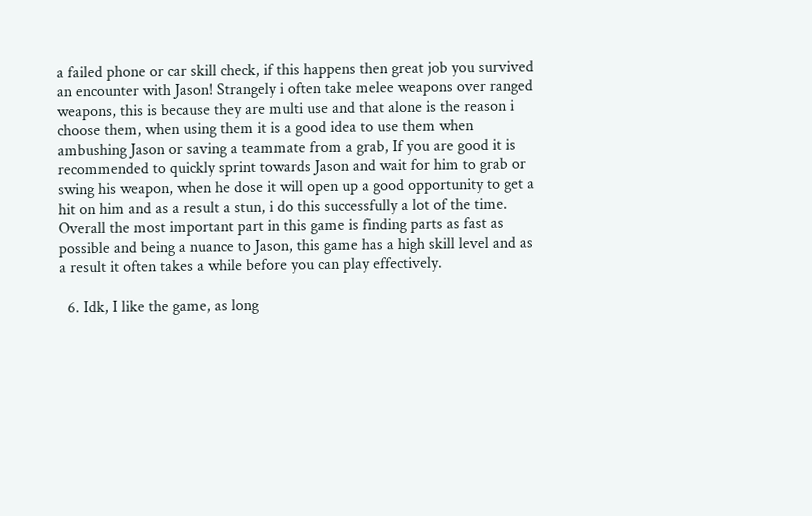a failed phone or car skill check, if this happens then great job you survived an encounter with Jason! Strangely i often take melee weapons over ranged weapons, this is because they are multi use and that alone is the reason i choose them, when using them it is a good idea to use them when ambushing Jason or saving a teammate from a grab, If you are good it is recommended to quickly sprint towards Jason and wait for him to grab or swing his weapon, when he dose it will open up a good opportunity to get a hit on him and as a result a stun, i do this successfully a lot of the time. Overall the most important part in this game is finding parts as fast as possible and being a nuance to Jason, this game has a high skill level and as a result it often takes a while before you can play effectively.

  6. Idk, I like the game, as long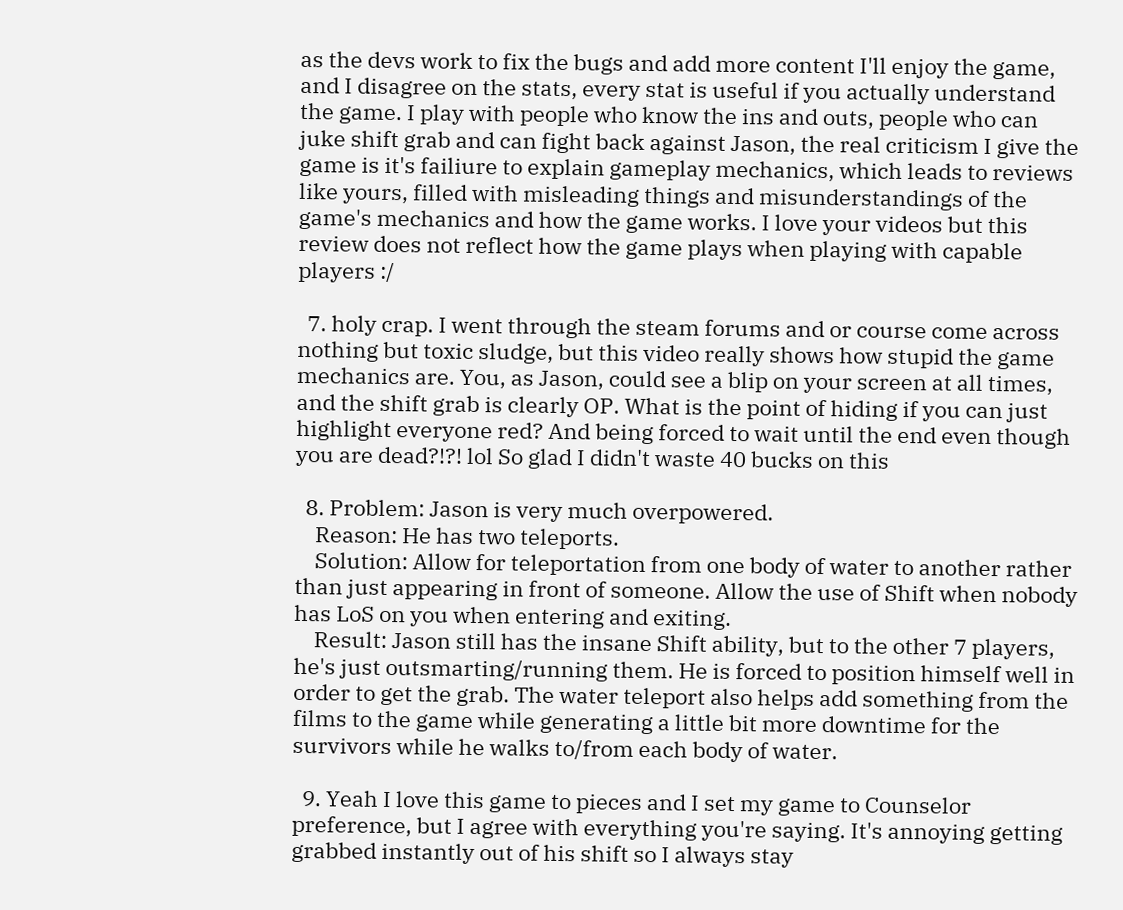as the devs work to fix the bugs and add more content I'll enjoy the game, and I disagree on the stats, every stat is useful if you actually understand the game. I play with people who know the ins and outs, people who can juke shift grab and can fight back against Jason, the real criticism I give the game is it's failiure to explain gameplay mechanics, which leads to reviews like yours, filled with misleading things and misunderstandings of the game's mechanics and how the game works. I love your videos but this review does not reflect how the game plays when playing with capable players :/

  7. holy crap. I went through the steam forums and or course come across nothing but toxic sludge, but this video really shows how stupid the game mechanics are. You, as Jason, could see a blip on your screen at all times, and the shift grab is clearly OP. What is the point of hiding if you can just highlight everyone red? And being forced to wait until the end even though you are dead?!?! lol So glad I didn't waste 40 bucks on this

  8. Problem: Jason is very much overpowered.
    Reason: He has two teleports.
    Solution: Allow for teleportation from one body of water to another rather than just appearing in front of someone. Allow the use of Shift when nobody has LoS on you when entering and exiting.
    Result: Jason still has the insane Shift ability, but to the other 7 players, he's just outsmarting/running them. He is forced to position himself well in order to get the grab. The water teleport also helps add something from the films to the game while generating a little bit more downtime for the survivors while he walks to/from each body of water.

  9. Yeah I love this game to pieces and I set my game to Counselor preference, but I agree with everything you're saying. It's annoying getting grabbed instantly out of his shift so I always stay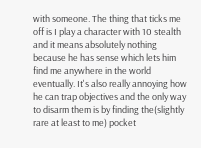with someone. The thing that ticks me off is I play a character with 10 stealth and it means absolutely nothing because he has sense which lets him find me anywhere in the world eventually. It's also really annoying how he can trap objectives and the only way to disarm them is by finding the(slightly rare at least to me) pocket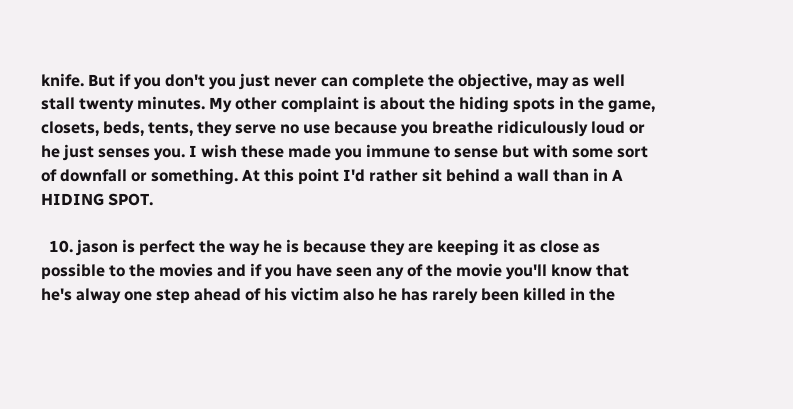knife. But if you don't you just never can complete the objective, may as well stall twenty minutes. My other complaint is about the hiding spots in the game, closets, beds, tents, they serve no use because you breathe ridiculously loud or he just senses you. I wish these made you immune to sense but with some sort of downfall or something. At this point I'd rather sit behind a wall than in A HIDING SPOT.

  10. jason is perfect the way he is because they are keeping it as close as possible to the movies and if you have seen any of the movie you'll know that he's alway one step ahead of his victim also he has rarely been killed in the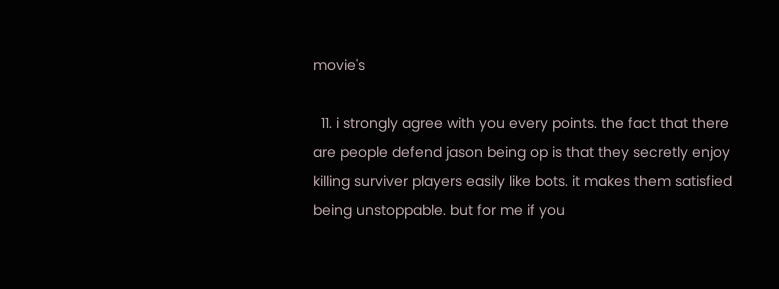movie's

  11. i strongly agree with you every points. the fact that there are people defend jason being op is that they secretly enjoy killing surviver players easily like bots. it makes them satisfied being unstoppable. but for me if you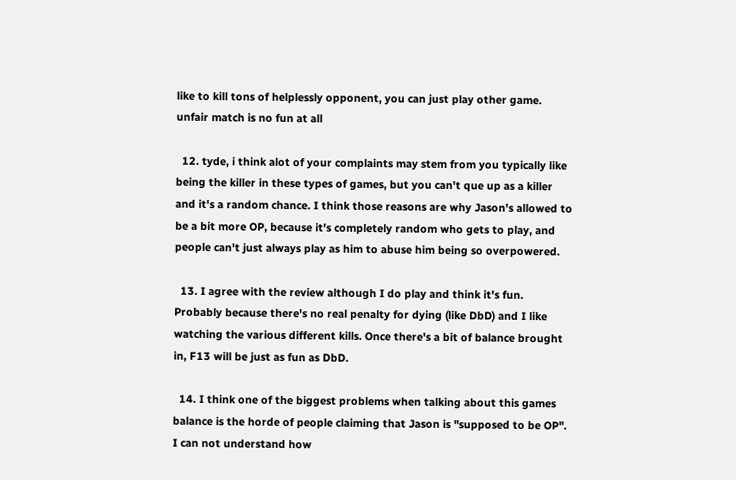like to kill tons of helplessly opponent, you can just play other game. unfair match is no fun at all

  12. tyde, i think alot of your complaints may stem from you typically like being the killer in these types of games, but you can't que up as a killer and it's a random chance. I think those reasons are why Jason's allowed to be a bit more OP, because it's completely random who gets to play, and people can't just always play as him to abuse him being so overpowered.

  13. I agree with the review although I do play and think it's fun. Probably because there's no real penalty for dying (like DbD) and I like watching the various different kills. Once there's a bit of balance brought in, F13 will be just as fun as DbD.

  14. I think one of the biggest problems when talking about this games balance is the horde of people claiming that Jason is "supposed to be OP". I can not understand how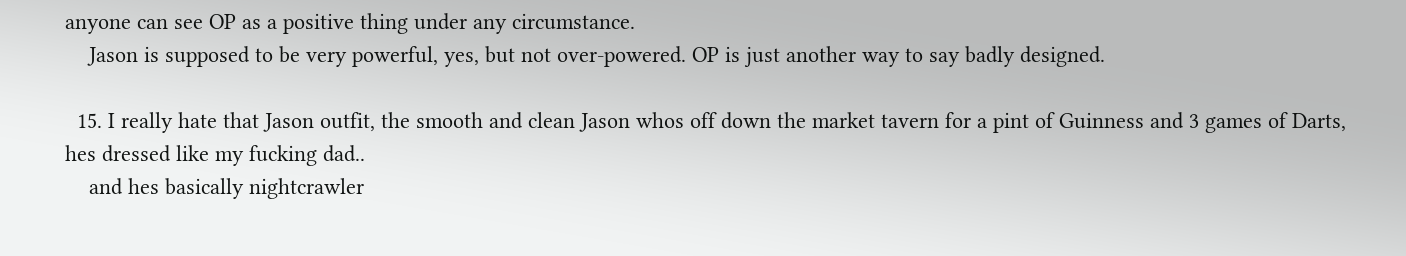anyone can see OP as a positive thing under any circumstance.
    Jason is supposed to be very powerful, yes, but not over-powered. OP is just another way to say badly designed.

  15. I really hate that Jason outfit, the smooth and clean Jason whos off down the market tavern for a pint of Guinness and 3 games of Darts, hes dressed like my fucking dad..
    and hes basically nightcrawler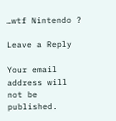…wtf Nintendo ?

Leave a Reply

Your email address will not be published.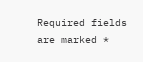Required fields are marked *